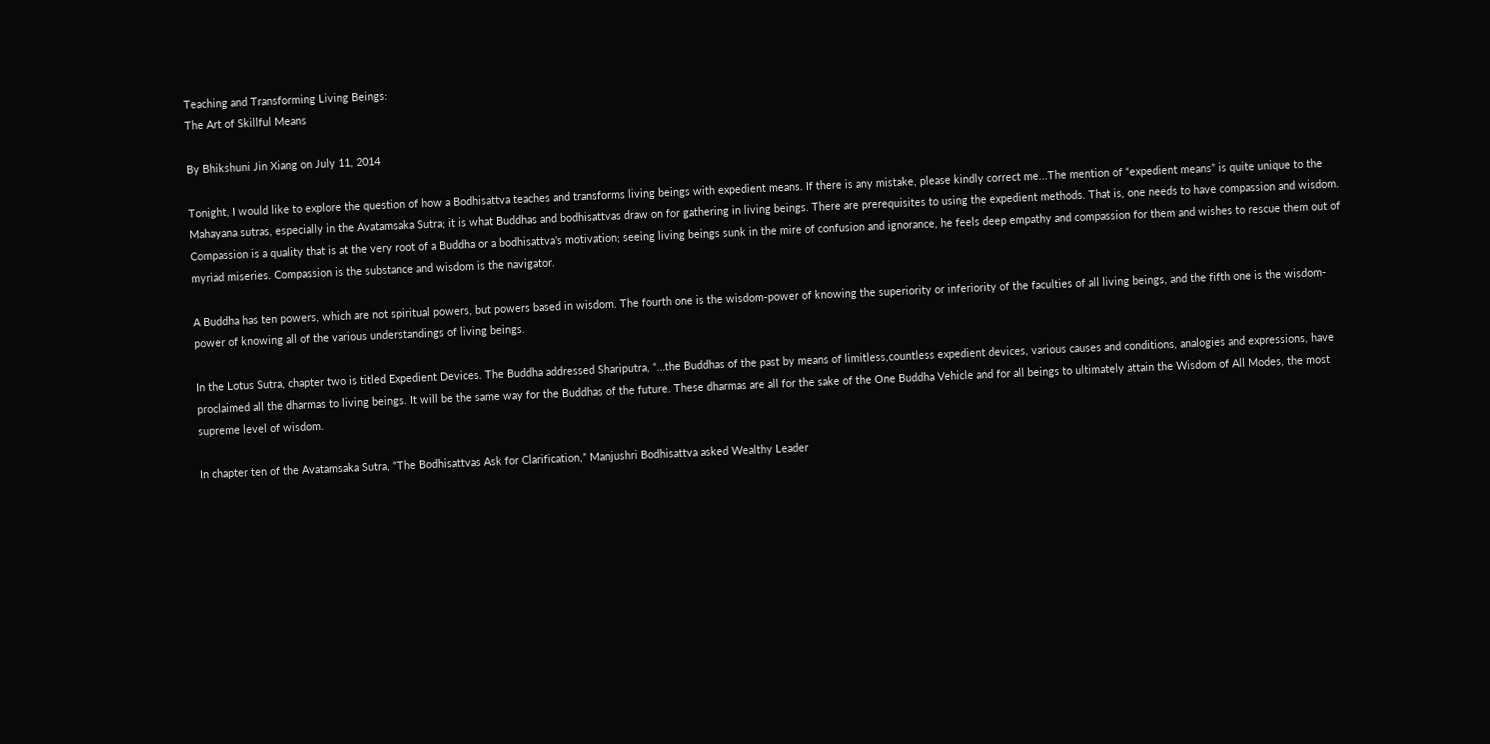Teaching and Transforming Living Beings:
The Art of Skillful Means

By Bhikshuni Jin Xiang on July 11, 2014

Tonight, I would like to explore the question of how a Bodhisattva teaches and transforms living beings with expedient means. If there is any mistake, please kindly correct me...The mention of “expedient means” is quite unique to the Mahayana sutras, especially in the Avatamsaka Sutra; it is what Buddhas and bodhisattvas draw on for gathering in living beings. There are prerequisites to using the expedient methods. That is, one needs to have compassion and wisdom. Compassion is a quality that is at the very root of a Buddha or a bodhisattva’s motivation; seeing living beings sunk in the mire of confusion and ignorance, he feels deep empathy and compassion for them and wishes to rescue them out of myriad miseries. Compassion is the substance and wisdom is the navigator.

A Buddha has ten powers, which are not spiritual powers, but powers based in wisdom. The fourth one is the wisdom-power of knowing the superiority or inferiority of the faculties of all living beings, and the fifth one is the wisdom-power of knowing all of the various understandings of living beings.

In the Lotus Sutra, chapter two is titled Expedient Devices. The Buddha addressed Shariputra, “…the Buddhas of the past by means of limitless,countless expedient devices, various causes and conditions, analogies and expressions, have proclaimed all the dharmas to living beings. It will be the same way for the Buddhas of the future. These dharmas are all for the sake of the One Buddha Vehicle and for all beings to ultimately attain the Wisdom of All Modes, the most supreme level of wisdom.

In chapter ten of the Avatamsaka Sutra, “The Bodhisattvas Ask for Clarification,” Manjushri Bodhisattva asked Wealthy Leader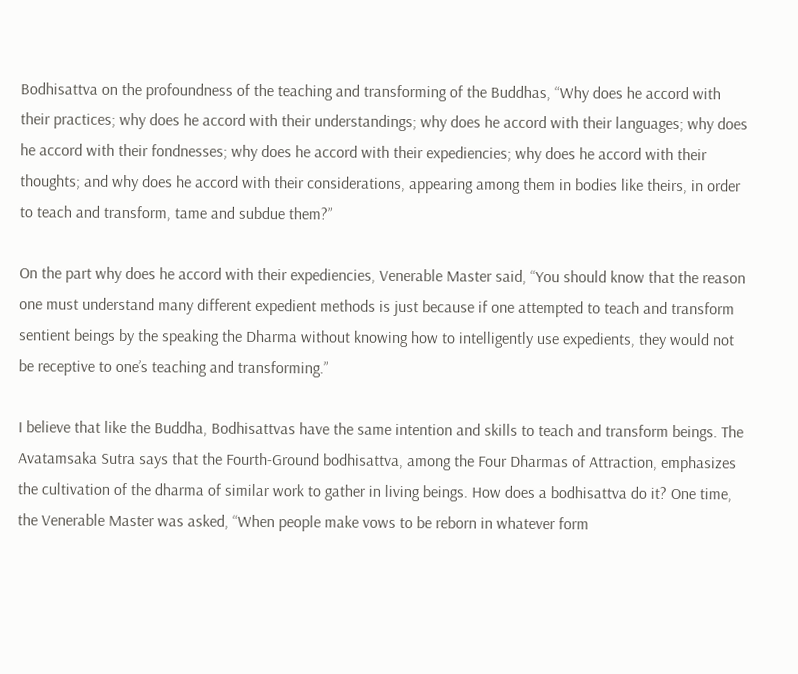Bodhisattva on the profoundness of the teaching and transforming of the Buddhas, “Why does he accord with their practices; why does he accord with their understandings; why does he accord with their languages; why does he accord with their fondnesses; why does he accord with their expediencies; why does he accord with their thoughts; and why does he accord with their considerations, appearing among them in bodies like theirs, in order to teach and transform, tame and subdue them?”

On the part why does he accord with their expediencies, Venerable Master said, “You should know that the reason one must understand many different expedient methods is just because if one attempted to teach and transform sentient beings by the speaking the Dharma without knowing how to intelligently use expedients, they would not be receptive to one’s teaching and transforming.”

I believe that like the Buddha, Bodhisattvas have the same intention and skills to teach and transform beings. The Avatamsaka Sutra says that the Fourth-Ground bodhisattva, among the Four Dharmas of Attraction, emphasizes the cultivation of the dharma of similar work to gather in living beings. How does a bodhisattva do it? One time, the Venerable Master was asked, “When people make vows to be reborn in whatever form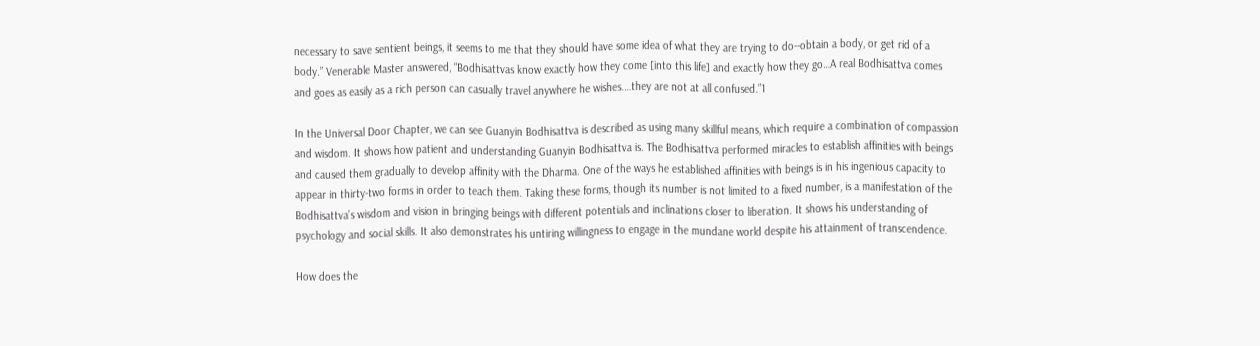necessary to save sentient beings, it seems to me that they should have some idea of what they are trying to do--obtain a body, or get rid of a body.” Venerable Master answered, “Bodhisattvas know exactly how they come [into this life] and exactly how they go…A real Bodhisattva comes and goes as easily as a rich person can casually travel anywhere he wishes.…they are not at all confused.”1

In the Universal Door Chapter, we can see Guanyin Bodhisattva is described as using many skillful means, which require a combination of compassion and wisdom. It shows how patient and understanding Guanyin Bodhisattva is. The Bodhisattva performed miracles to establish affinities with beings and caused them gradually to develop affinity with the Dharma. One of the ways he established affinities with beings is in his ingenious capacity to appear in thirty-two forms in order to teach them. Taking these forms, though its number is not limited to a fixed number, is a manifestation of the Bodhisattva’s wisdom and vision in bringing beings with different potentials and inclinations closer to liberation. It shows his understanding of psychology and social skills. It also demonstrates his untiring willingness to engage in the mundane world despite his attainment of transcendence.

How does the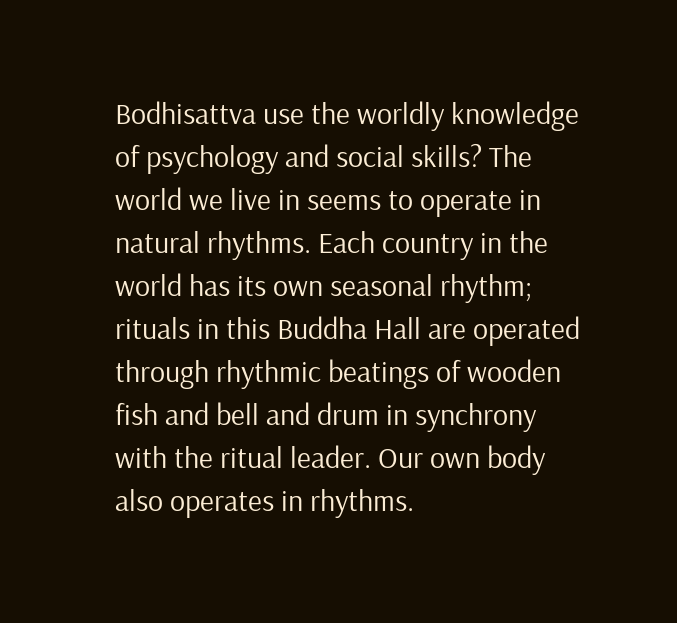Bodhisattva use the worldly knowledge of psychology and social skills? The world we live in seems to operate in natural rhythms. Each country in the world has its own seasonal rhythm; rituals in this Buddha Hall are operated through rhythmic beatings of wooden fish and bell and drum in synchrony with the ritual leader. Our own body also operates in rhythms.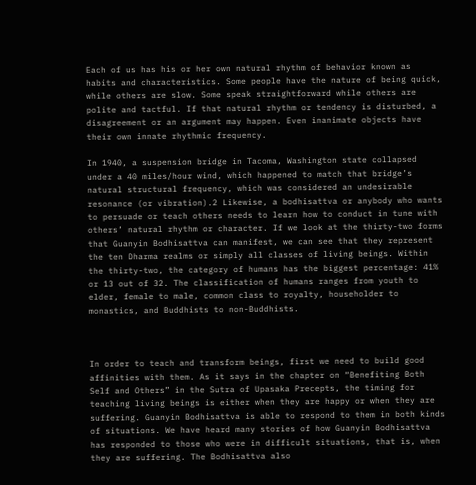Each of us has his or her own natural rhythm of behavior known as habits and characteristics. Some people have the nature of being quick, while others are slow. Some speak straightforward while others are polite and tactful. If that natural rhythm or tendency is disturbed, a disagreement or an argument may happen. Even inanimate objects have their own innate rhythmic frequency.

In 1940, a suspension bridge in Tacoma, Washington state collapsed under a 40 miles/hour wind, which happened to match that bridge’s natural structural frequency, which was considered an undesirable resonance (or vibration).2 Likewise, a bodhisattva or anybody who wants to persuade or teach others needs to learn how to conduct in tune with others’ natural rhythm or character. If we look at the thirty-two forms that Guanyin Bodhisattva can manifest, we can see that they represent the ten Dharma realms or simply all classes of living beings. Within the thirty-two, the category of humans has the biggest percentage: 41% or 13 out of 32. The classification of humans ranges from youth to elder, female to male, common class to royalty, householder to monastics, and Buddhists to non-Buddhists.



In order to teach and transform beings, first we need to build good affinities with them. As it says in the chapter on “Benefiting Both Self and Others” in the Sutra of Upasaka Precepts, the timing for teaching living beings is either when they are happy or when they are suffering. Guanyin Bodhisattva is able to respond to them in both kinds of situations. We have heard many stories of how Guanyin Bodhisattva has responded to those who were in difficult situations, that is, when they are suffering. The Bodhisattva also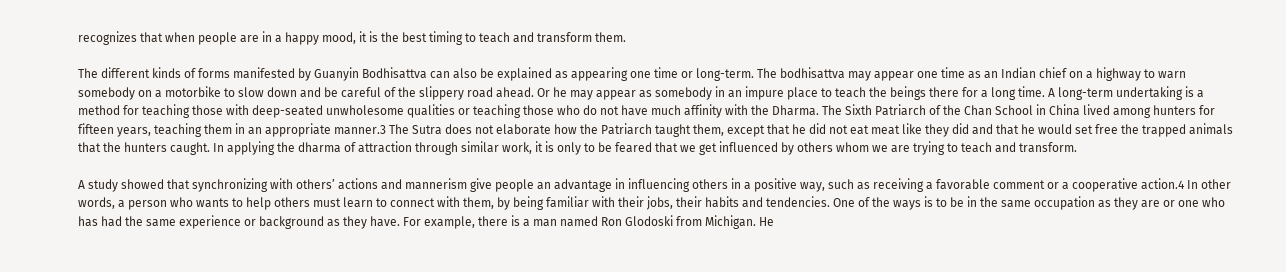recognizes that when people are in a happy mood, it is the best timing to teach and transform them.

The different kinds of forms manifested by Guanyin Bodhisattva can also be explained as appearing one time or long-term. The bodhisattva may appear one time as an Indian chief on a highway to warn somebody on a motorbike to slow down and be careful of the slippery road ahead. Or he may appear as somebody in an impure place to teach the beings there for a long time. A long-term undertaking is a method for teaching those with deep-seated unwholesome qualities or teaching those who do not have much affinity with the Dharma. The Sixth Patriarch of the Chan School in China lived among hunters for fifteen years, teaching them in an appropriate manner.3 The Sutra does not elaborate how the Patriarch taught them, except that he did not eat meat like they did and that he would set free the trapped animals that the hunters caught. In applying the dharma of attraction through similar work, it is only to be feared that we get influenced by others whom we are trying to teach and transform.

A study showed that synchronizing with others’ actions and mannerism give people an advantage in influencing others in a positive way, such as receiving a favorable comment or a cooperative action.4 In other words, a person who wants to help others must learn to connect with them, by being familiar with their jobs, their habits and tendencies. One of the ways is to be in the same occupation as they are or one who has had the same experience or background as they have. For example, there is a man named Ron Glodoski from Michigan. He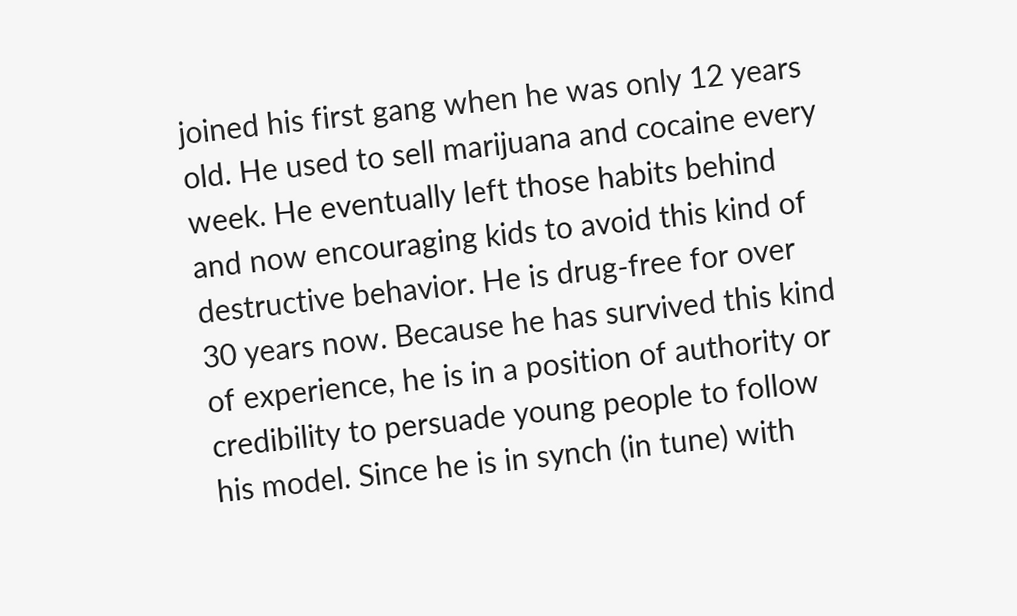joined his first gang when he was only 12 years old. He used to sell marijuana and cocaine every week. He eventually left those habits behind and now encouraging kids to avoid this kind of destructive behavior. He is drug-free for over 30 years now. Because he has survived this kind of experience, he is in a position of authority or credibility to persuade young people to follow his model. Since he is in synch (in tune) with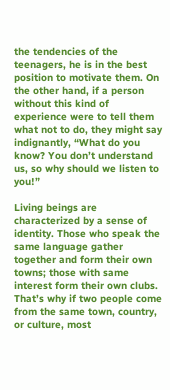the tendencies of the teenagers, he is in the best position to motivate them. On the other hand, if a person without this kind of experience were to tell them what not to do, they might say indignantly, “What do you know? You don’t understand us, so why should we listen to you!”

Living beings are characterized by a sense of identity. Those who speak the same language gather together and form their own towns; those with same interest form their own clubs. That’s why if two people come from the same town, country, or culture, most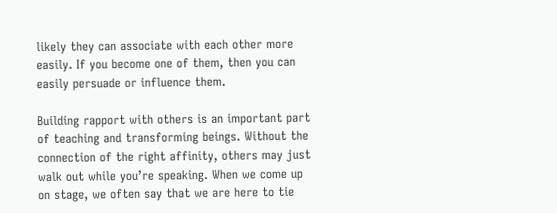likely they can associate with each other more easily. If you become one of them, then you can easily persuade or influence them.

Building rapport with others is an important part of teaching and transforming beings. Without the connection of the right affinity, others may just walk out while you’re speaking. When we come up on stage, we often say that we are here to tie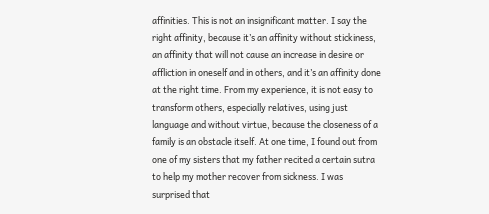affinities. This is not an insignificant matter. I say the right affinity, because it’s an affinity without stickiness, an affinity that will not cause an increase in desire or affliction in oneself and in others, and it’s an affinity done at the right time. From my experience, it is not easy to transform others, especially relatives, using just language and without virtue, because the closeness of a family is an obstacle itself. At one time, I found out from one of my sisters that my father recited a certain sutra to help my mother recover from sickness. I was surprised that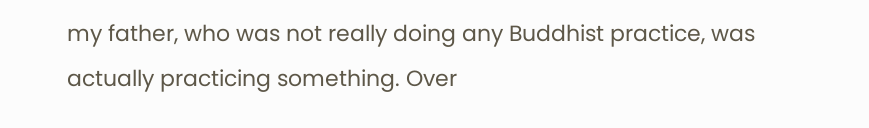my father, who was not really doing any Buddhist practice, was actually practicing something. Over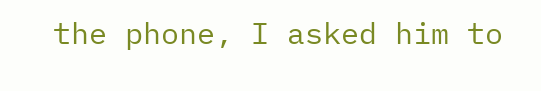the phone, I asked him to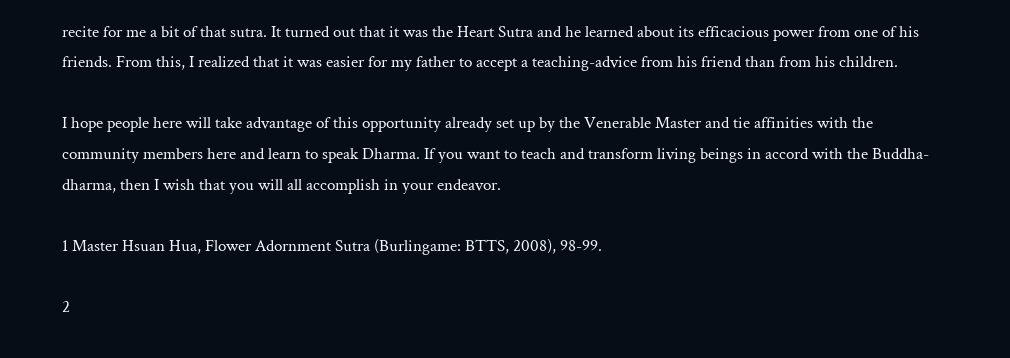recite for me a bit of that sutra. It turned out that it was the Heart Sutra and he learned about its efficacious power from one of his friends. From this, I realized that it was easier for my father to accept a teaching-advice from his friend than from his children.

I hope people here will take advantage of this opportunity already set up by the Venerable Master and tie affinities with the community members here and learn to speak Dharma. If you want to teach and transform living beings in accord with the Buddha-dharma, then I wish that you will all accomplish in your endeavor.

1 Master Hsuan Hua, Flower Adornment Sutra (Burlingame: BTTS, 2008), 98-99.

2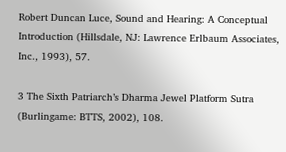Robert Duncan Luce, Sound and Hearing: A Conceptual Introduction (Hillsdale, NJ: Lawrence Erlbaum Associates, Inc., 1993), 57.

3 The Sixth Patriarch’s Dharma Jewel Platform Sutra (Burlingame: BTTS, 2002), 108.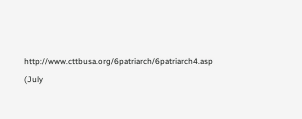http://www.cttbusa.org/6patriarch/6patriarch4.asp (July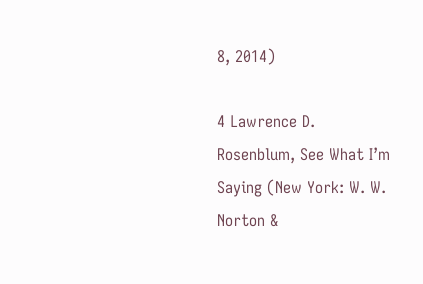8, 2014)

4 Lawrence D. Rosenblum, See What I’m Saying (New York: W. W. Norton &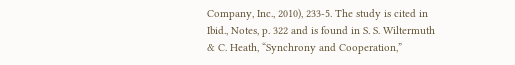Company, Inc., 2010), 233-5. The study is cited in Ibid., Notes, p. 322 and is found in S. S. Wiltermuth & C. Heath, “Synchrony and Cooperation,”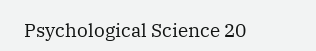Psychological Science 20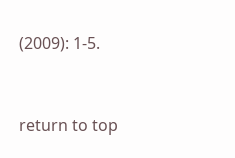(2009): 1-5.


return to top